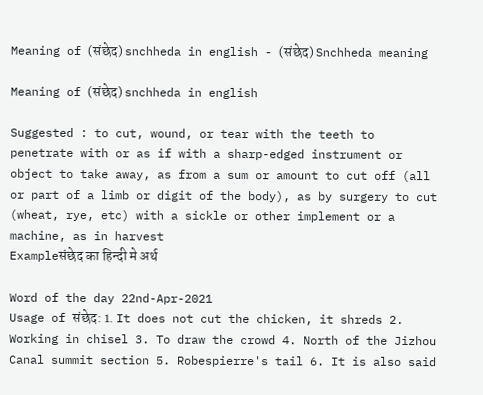Meaning of (संछेद) snchheda in english - (संछेद) Snchheda meaning

Meaning of (संछेद) snchheda in english

Suggested : to cut, wound, or tear with the teeth to penetrate with or as if with a sharp-edged instrument or object to take away, as from a sum or amount to cut off (all or part of a limb or digit of the body), as by surgery to cut (wheat, rye, etc) with a sickle or other implement or a machine, as in harvest
Exampleसंछेद का हिन्दी मे अर्थ

Word of the day 22nd-Apr-2021
Usage of संछेद: 1. It does not cut the chicken, it shreds 2. Working in chisel 3. To draw the crowd 4. North of the Jizhou Canal summit section 5. Robespierre's tail 6. It is also said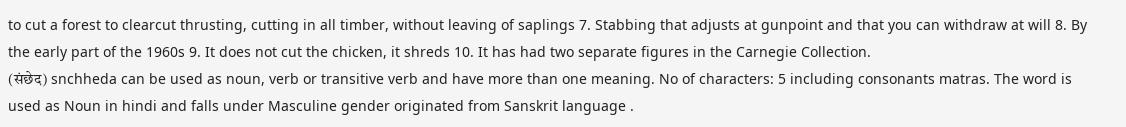to cut a forest to clearcut thrusting, cutting in all timber, without leaving of saplings 7. Stabbing that adjusts at gunpoint and that you can withdraw at will 8. By the early part of the 1960s 9. It does not cut the chicken, it shreds 10. It has had two separate figures in the Carnegie Collection.
(संछेद) snchheda can be used as noun, verb or transitive verb and have more than one meaning. No of characters: 5 including consonants matras. The word is used as Noun in hindi and falls under Masculine gender originated from Sanskrit language .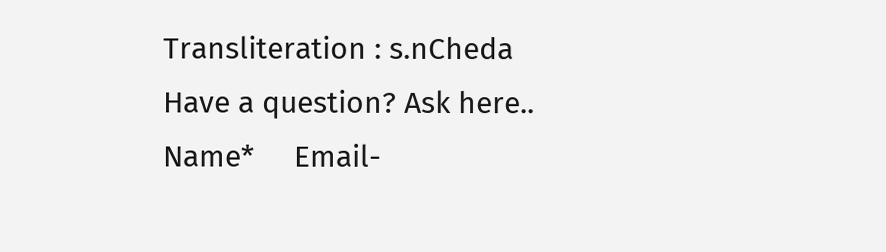Transliteration : s.nCheda
Have a question? Ask here..
Name*     Email-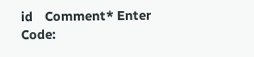id    Comment* Enter Code: